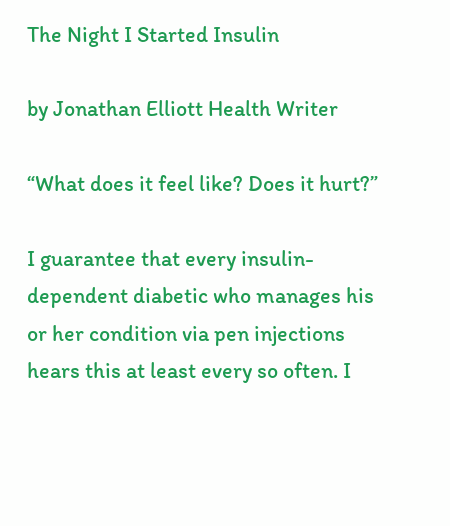The Night I Started Insulin

by Jonathan Elliott Health Writer

“What does it feel like? Does it hurt?”

I guarantee that every insulin-dependent diabetic who manages his or her condition via pen injections hears this at least every so often. I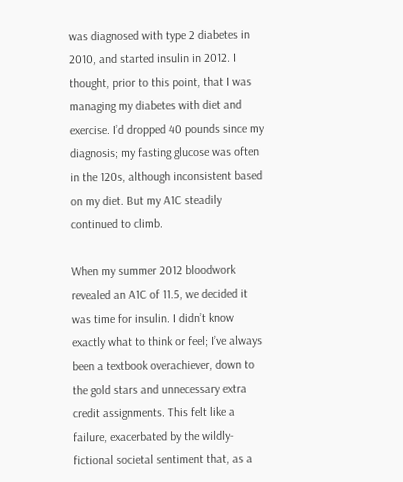was diagnosed with type 2 diabetes in 2010, and started insulin in 2012. I thought, prior to this point, that I was managing my diabetes with diet and exercise. I’d dropped 40 pounds since my diagnosis; my fasting glucose was often in the 120s, although inconsistent based on my diet. But my A1C steadily continued to climb.

When my summer 2012 bloodwork revealed an A1C of 11.5, we decided it was time for insulin. I didn’t know exactly what to think or feel; I’ve always been a textbook overachiever, down to the gold stars and unnecessary extra credit assignments. This felt like a failure, exacerbated by the wildly-fictional societal sentiment that, as a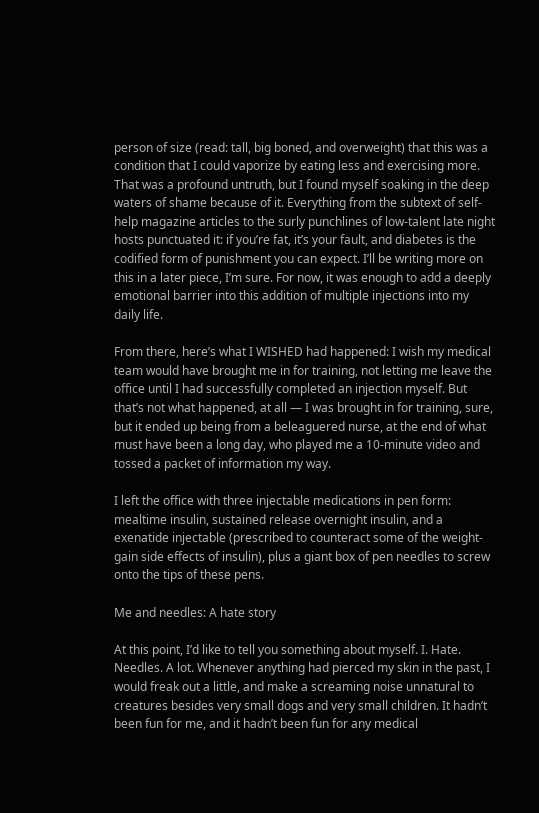person of size (read: tall, big boned, and overweight) that this was a condition that I could vaporize by eating less and exercising more. That was a profound untruth, but I found myself soaking in the deep waters of shame because of it. Everything from the subtext of self-help magazine articles to the surly punchlines of low-talent late night hosts punctuated it: if you’re fat, it’s your fault, and diabetes is the codified form of punishment you can expect. I’ll be writing more on this in a later piece, I’m sure. For now, it was enough to add a deeply emotional barrier into this addition of multiple injections into my daily life.

From there, here’s what I WISHED had happened: I wish my medical team would have brought me in for training, not letting me leave the office until I had successfully completed an injection myself. But that’s not what happened, at all — I was brought in for training, sure, but it ended up being from a beleaguered nurse, at the end of what must have been a long day, who played me a 10-minute video and tossed a packet of information my way.

I left the office with three injectable medications in pen form: mealtime insulin, sustained release overnight insulin, and a exenatide injectable (prescribed to counteract some of the weight-gain side effects of insulin), plus a giant box of pen needles to screw onto the tips of these pens.

Me and needles: A hate story

At this point, I’d like to tell you something about myself. I. Hate. Needles. A lot. Whenever anything had pierced my skin in the past, I would freak out a little, and make a screaming noise unnatural to creatures besides very small dogs and very small children. It hadn’t been fun for me, and it hadn’t been fun for any medical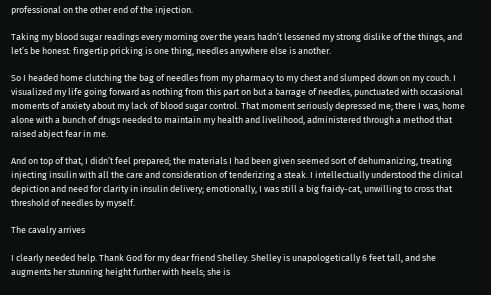professional on the other end of the injection.

Taking my blood sugar readings every morning over the years hadn’t lessened my strong dislike of the things, and let’s be honest: fingertip pricking is one thing, needles anywhere else is another.

So I headed home clutching the bag of needles from my pharmacy to my chest and slumped down on my couch. I visualized my life going forward as nothing from this part on but a barrage of needles, punctuated with occasional moments of anxiety about my lack of blood sugar control. That moment seriously depressed me; there I was, home alone with a bunch of drugs needed to maintain my health and livelihood, administered through a method that raised abject fear in me.

And on top of that, I didn’t feel prepared; the materials I had been given seemed sort of dehumanizing, treating injecting insulin with all the care and consideration of tenderizing a steak. I intellectually understood the clinical depiction and need for clarity in insulin delivery; emotionally, I was still a big fraidy-cat, unwilling to cross that threshold of needles by myself.

The cavalry arrives

I clearly needed help. Thank God for my dear friend Shelley. Shelley is unapologetically 6 feet tall, and she augments her stunning height further with heels; she is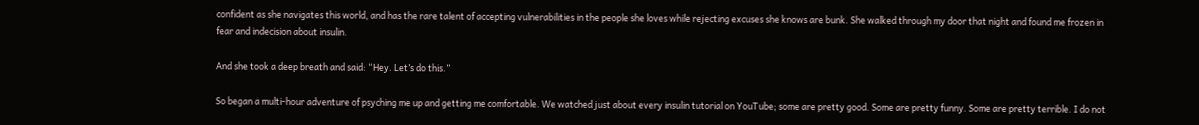confident as she navigates this world, and has the rare talent of accepting vulnerabilities in the people she loves while rejecting excuses she knows are bunk. She walked through my door that night and found me frozen in fear and indecision about insulin.

And she took a deep breath and said: “Hey. Let’s do this.”

So began a multi-hour adventure of psyching me up and getting me comfortable. We watched just about every insulin tutorial on YouTube; some are pretty good. Some are pretty funny. Some are pretty terrible. I do not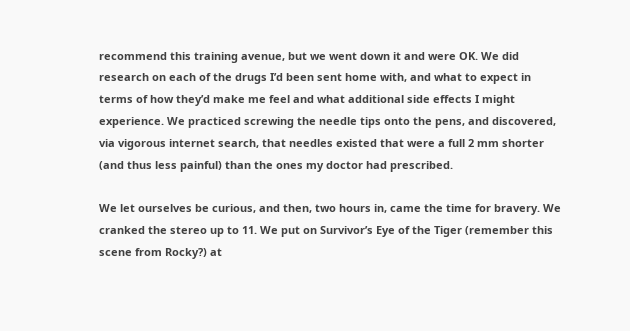recommend this training avenue, but we went down it and were OK. We did research on each of the drugs I’d been sent home with, and what to expect in terms of how they’d make me feel and what additional side effects I might experience. We practiced screwing the needle tips onto the pens, and discovered, via vigorous internet search, that needles existed that were a full 2 mm shorter (and thus less painful) than the ones my doctor had prescribed.

We let ourselves be curious, and then, two hours in, came the time for bravery. We cranked the stereo up to 11. We put on Survivor’s Eye of the Tiger (remember this scene from Rocky?) at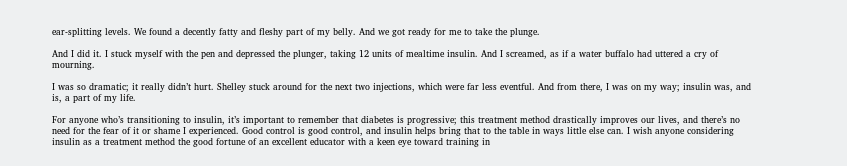ear-splitting levels. We found a decently fatty and fleshy part of my belly. And we got ready for me to take the plunge.

And I did it. I stuck myself with the pen and depressed the plunger, taking 12 units of mealtime insulin. And I screamed, as if a water buffalo had uttered a cry of mourning.

I was so dramatic; it really didn’t hurt. Shelley stuck around for the next two injections, which were far less eventful. And from there, I was on my way; insulin was, and is, a part of my life.

For anyone who’s transitioning to insulin, it’s important to remember that diabetes is progressive; this treatment method drastically improves our lives, and there’s no need for the fear of it or shame I experienced. Good control is good control, and insulin helps bring that to the table in ways little else can. I wish anyone considering insulin as a treatment method the good fortune of an excellent educator with a keen eye toward training in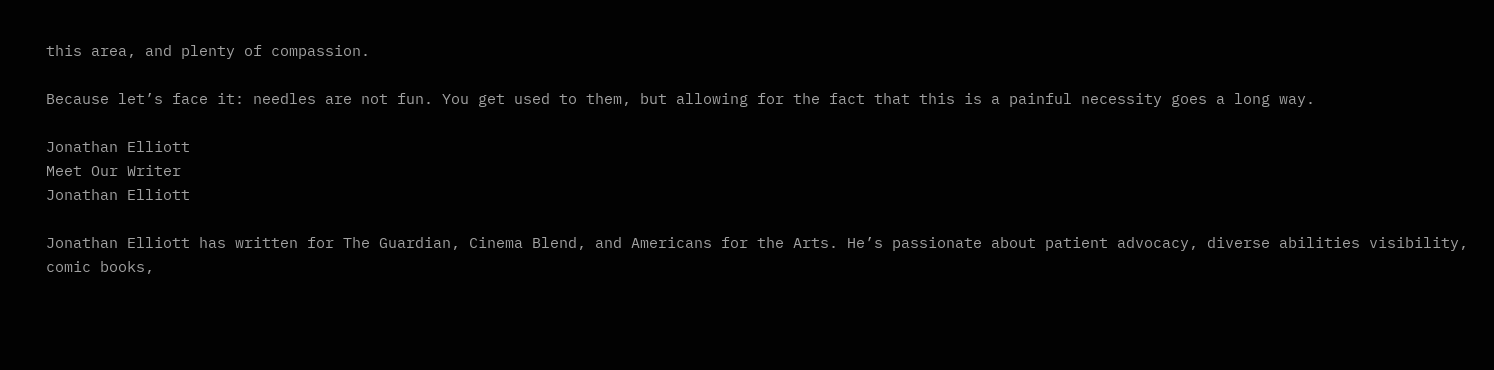this area, and plenty of compassion.

Because let’s face it: needles are not fun. You get used to them, but allowing for the fact that this is a painful necessity goes a long way.

Jonathan Elliott
Meet Our Writer
Jonathan Elliott

Jonathan Elliott has written for The Guardian, Cinema Blend, and Americans for the Arts. He’s passionate about patient advocacy, diverse abilities visibility, comic books,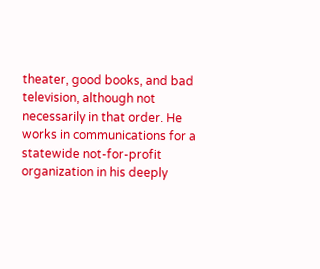theater, good books, and bad television, although not necessarily in that order. He works in communications for a statewide not-for-profit organization in his deeply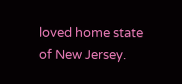loved home state of New Jersey.